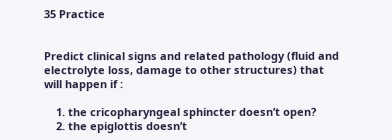35 Practice


Predict clinical signs and related pathology (fluid and electrolyte loss, damage to other structures) that will happen if :

    1. the cricopharyngeal sphincter doesn’t open?
    2. the epiglottis doesn’t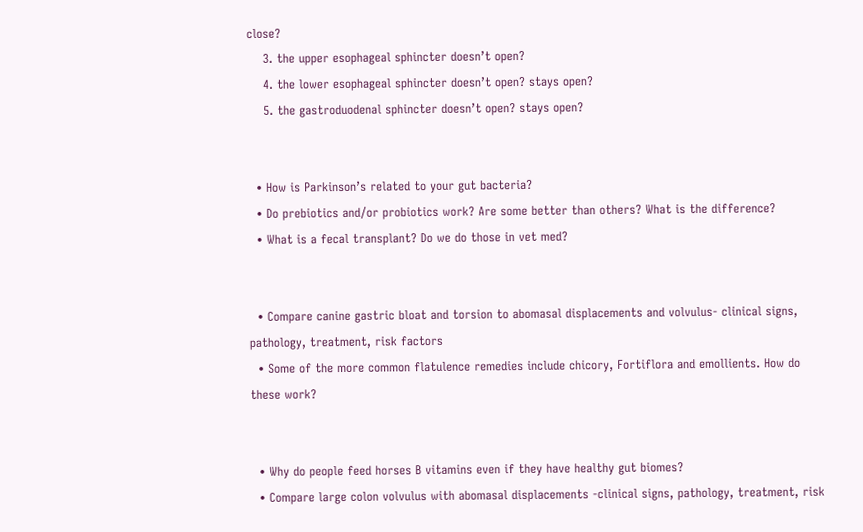close?
    3. the upper esophageal sphincter doesn’t open?
    4. the lower esophageal sphincter doesn’t open? stays open?
    5. the gastroduodenal sphincter doesn’t open? stays open?


  • How is Parkinson’s related to your gut bacteria?
  • Do prebiotics and/or probiotics work? Are some better than others? What is the difference?
  • What is a fecal transplant? Do we do those in vet med?


  • Compare canine gastric bloat and torsion to abomasal displacements and volvulus- clinical signs, pathology, treatment, risk factors
  • Some of the more common flatulence remedies include chicory, Fortiflora and emollients. How do these work?


  • Why do people feed horses B vitamins even if they have healthy gut biomes?
  • Compare large colon volvulus with abomasal displacements -clinical signs, pathology, treatment, risk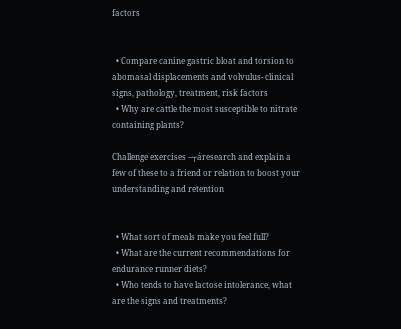factors


  • Compare canine gastric bloat and torsion to abomasal displacements and volvulus- clinical signs, pathology, treatment, risk factors
  • Why are cattle the most susceptible to nitrate containing plants?

Challenge exercises –┬áresearch and explain a few of these to a friend or relation to boost your understanding and retention


  • What sort of meals make you feel full?
  • What are the current recommendations for endurance runner diets?
  • Who tends to have lactose intolerance, what are the signs and treatments?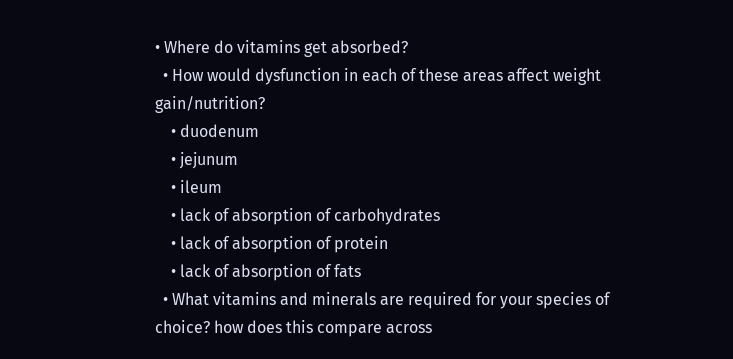• Where do vitamins get absorbed?
  • How would dysfunction in each of these areas affect weight gain/nutrition?
    • duodenum
    • jejunum
    • ileum
    • lack of absorption of carbohydrates
    • lack of absorption of protein
    • lack of absorption of fats
  • What vitamins and minerals are required for your species of choice? how does this compare across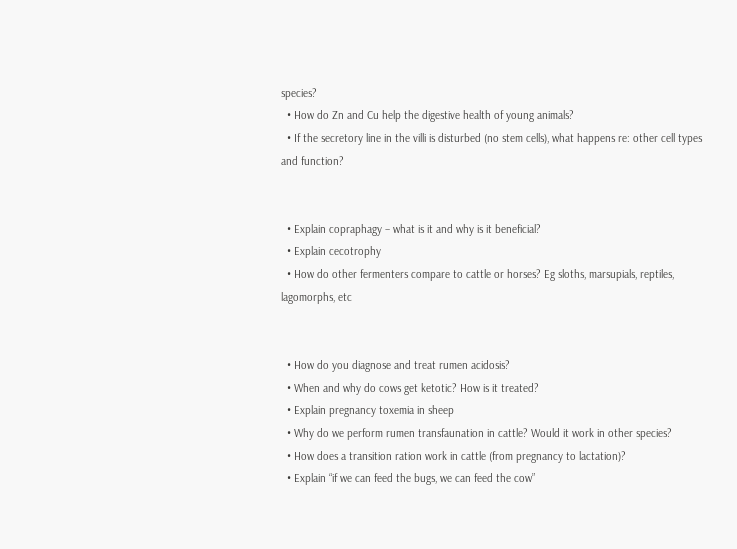species?
  • How do Zn and Cu help the digestive health of young animals?
  • If the secretory line in the villi is disturbed (no stem cells), what happens re: other cell types and function?


  • Explain copraphagy – what is it and why is it beneficial?
  • Explain cecotrophy
  • How do other fermenters compare to cattle or horses? Eg sloths, marsupials, reptiles, lagomorphs, etc


  • How do you diagnose and treat rumen acidosis?
  • When and why do cows get ketotic? How is it treated?
  • Explain pregnancy toxemia in sheep
  • Why do we perform rumen transfaunation in cattle? Would it work in other species?
  • How does a transition ration work in cattle (from pregnancy to lactation)?
  • Explain “if we can feed the bugs, we can feed the cow”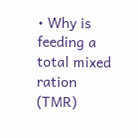• Why is feeding a total mixed ration (TMR)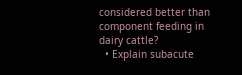considered better than component feeding in dairy cattle?
  • Explain subacute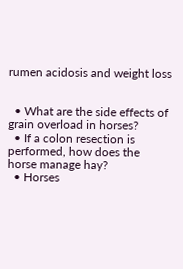rumen acidosis and weight loss


  • What are the side effects of grain overload in horses?
  • If a colon resection is performed, how does the horse manage hay?
  • Horses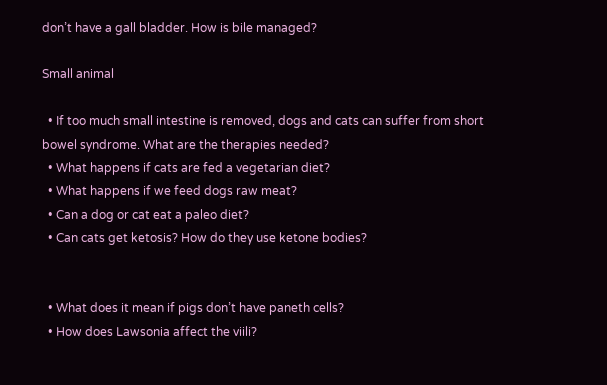don’t have a gall bladder. How is bile managed?

Small animal

  • If too much small intestine is removed, dogs and cats can suffer from short bowel syndrome. What are the therapies needed?
  • What happens if cats are fed a vegetarian diet?
  • What happens if we feed dogs raw meat?
  • Can a dog or cat eat a paleo diet?
  • Can cats get ketosis? How do they use ketone bodies?


  • What does it mean if pigs don’t have paneth cells?
  • How does Lawsonia affect the viili?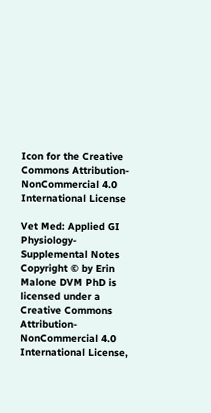Icon for the Creative Commons Attribution-NonCommercial 4.0 International License

Vet Med: Applied GI Physiology- Supplemental Notes Copyright © by Erin Malone DVM PhD is licensed under a Creative Commons Attribution-NonCommercial 4.0 International License,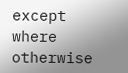except where otherwise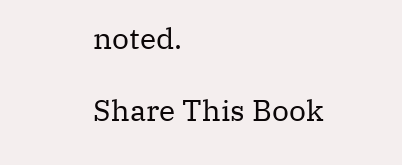noted.

Share This Book